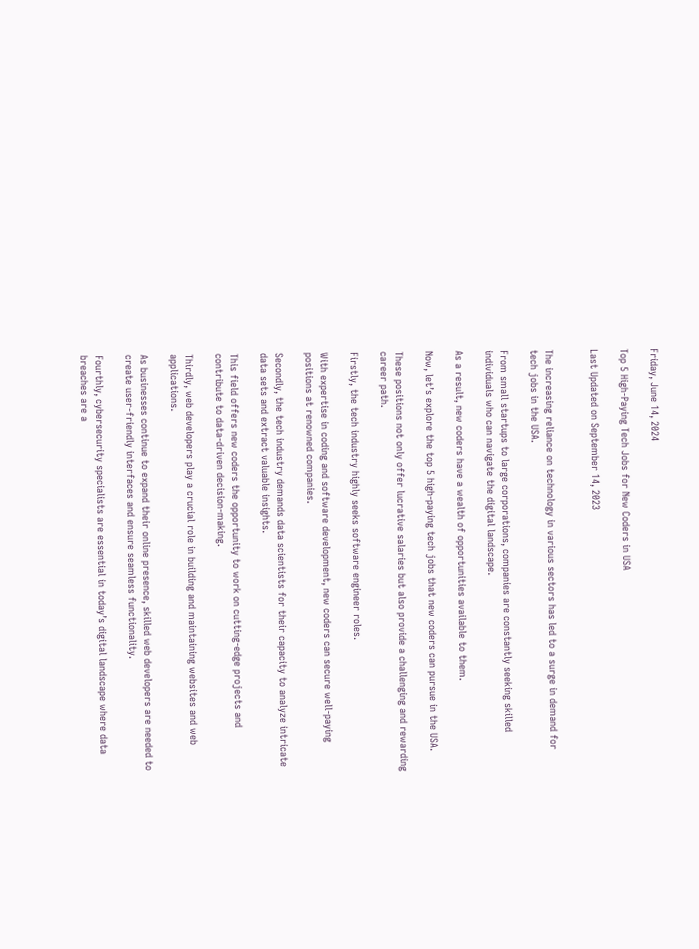Friday, June 14, 2024

Top 5 High-Paying Tech Jobs for New Coders in USA

Last Updated on September 14, 2023


The increasing reliance on technology in various sectors has led to a surge in demand for tech jobs in the USA.

From small startups to large corporations, companies are constantly seeking skilled individuals who can navigate the digital landscape.

As a result, new coders have a wealth of opportunities available to them.

Now, let’s explore the top 5 high-paying tech jobs that new coders can pursue in the USA.

These positions not only offer lucrative salaries but also provide a challenging and rewarding career path.

Firstly, the tech industry highly seeks software engineer roles.

With expertise in coding and software development, new coders can secure well-paying positions at renowned companies.

Secondly, the tech industry demands data scientists for their capacity to analyze intricate data sets and extract valuable insights.

This field offers new coders the opportunity to work on cutting-edge projects and contribute to data-driven decision-making.

Thirdly, web developers play a crucial role in building and maintaining websites and web applications.

As businesses continue to expand their online presence, skilled web developers are needed to create user-friendly interfaces and ensure seamless functionality.

Fourthly, cybersecurity specialists are essential in today’s digital landscape where data breaches are a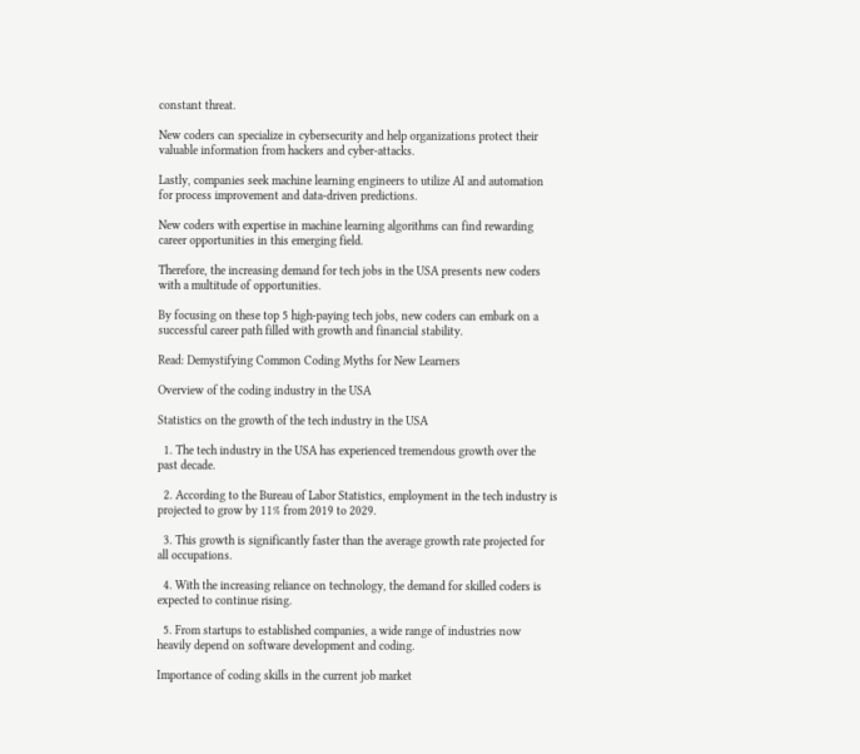constant threat.

New coders can specialize in cybersecurity and help organizations protect their valuable information from hackers and cyber-attacks.

Lastly, companies seek machine learning engineers to utilize AI and automation for process improvement and data-driven predictions.

New coders with expertise in machine learning algorithms can find rewarding career opportunities in this emerging field.

Therefore, the increasing demand for tech jobs in the USA presents new coders with a multitude of opportunities.

By focusing on these top 5 high-paying tech jobs, new coders can embark on a successful career path filled with growth and financial stability.

Read: Demystifying Common Coding Myths for New Learners

Overview of the coding industry in the USA

Statistics on the growth of the tech industry in the USA

  1. The tech industry in the USA has experienced tremendous growth over the past decade.

  2. According to the Bureau of Labor Statistics, employment in the tech industry is projected to grow by 11% from 2019 to 2029.

  3. This growth is significantly faster than the average growth rate projected for all occupations.

  4. With the increasing reliance on technology, the demand for skilled coders is expected to continue rising.

  5. From startups to established companies, a wide range of industries now heavily depend on software development and coding.

Importance of coding skills in the current job market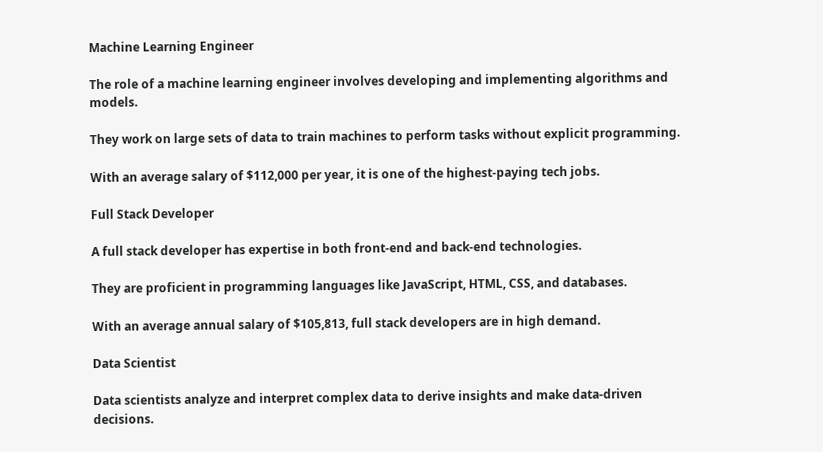Machine Learning Engineer

The role of a machine learning engineer involves developing and implementing algorithms and models.

They work on large sets of data to train machines to perform tasks without explicit programming.

With an average salary of $112,000 per year, it is one of the highest-paying tech jobs.

Full Stack Developer

A full stack developer has expertise in both front-end and back-end technologies.

They are proficient in programming languages like JavaScript, HTML, CSS, and databases.

With an average annual salary of $105,813, full stack developers are in high demand.

Data Scientist

Data scientists analyze and interpret complex data to derive insights and make data-driven decisions.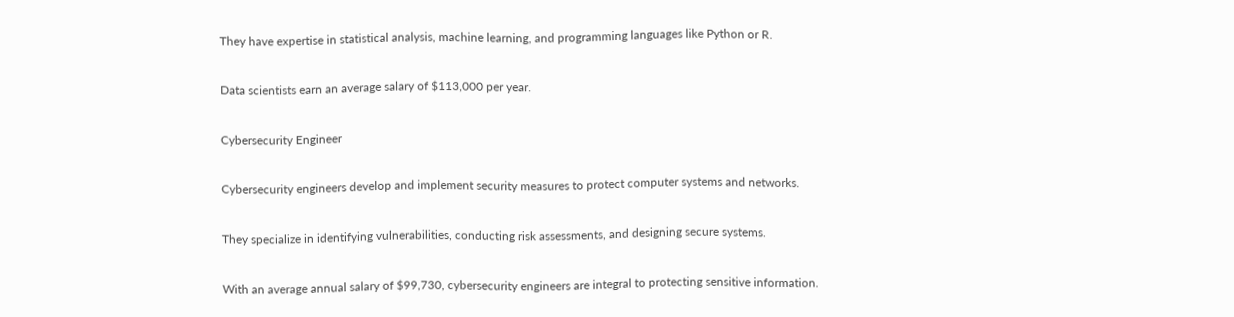They have expertise in statistical analysis, machine learning, and programming languages like Python or R.

Data scientists earn an average salary of $113,000 per year.

Cybersecurity Engineer

Cybersecurity engineers develop and implement security measures to protect computer systems and networks.

They specialize in identifying vulnerabilities, conducting risk assessments, and designing secure systems.

With an average annual salary of $99,730, cybersecurity engineers are integral to protecting sensitive information.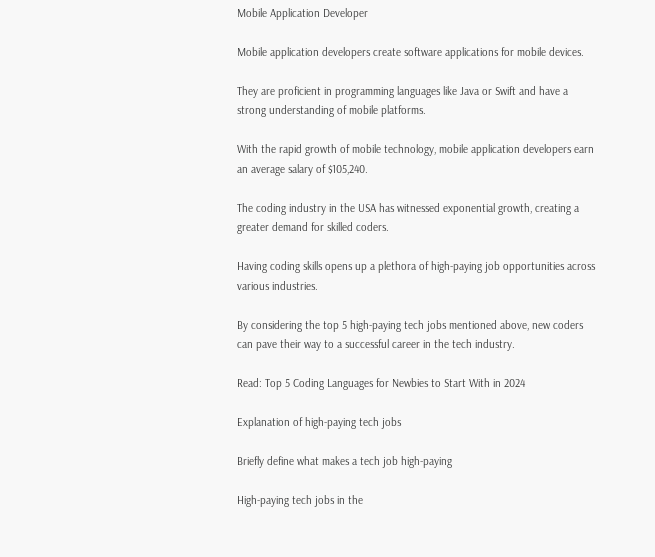Mobile Application Developer

Mobile application developers create software applications for mobile devices.

They are proficient in programming languages like Java or Swift and have a strong understanding of mobile platforms.

With the rapid growth of mobile technology, mobile application developers earn an average salary of $105,240.

The coding industry in the USA has witnessed exponential growth, creating a greater demand for skilled coders.

Having coding skills opens up a plethora of high-paying job opportunities across various industries.

By considering the top 5 high-paying tech jobs mentioned above, new coders can pave their way to a successful career in the tech industry.

Read: Top 5 Coding Languages for Newbies to Start With in 2024

Explanation of high-paying tech jobs

Briefly define what makes a tech job high-paying

High-paying tech jobs in the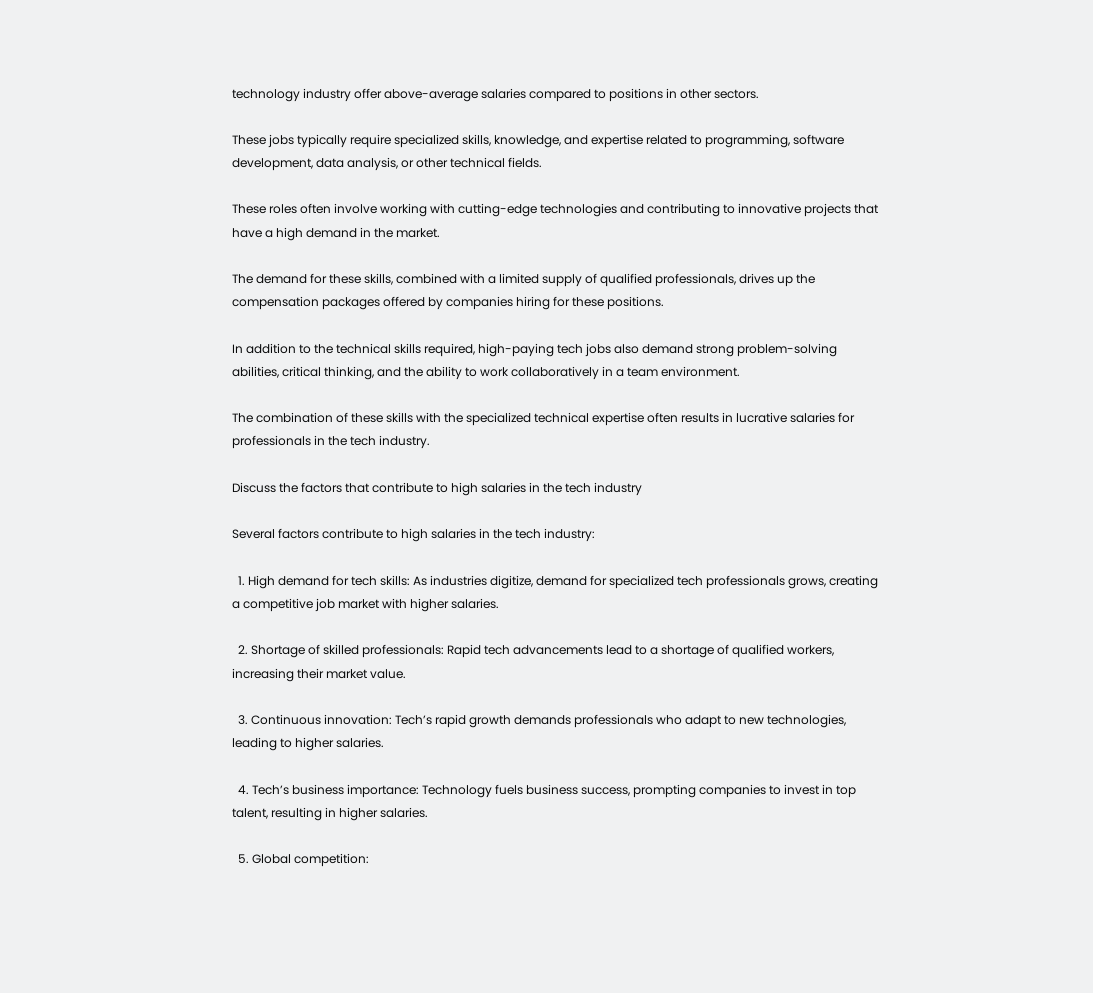technology industry offer above-average salaries compared to positions in other sectors.

These jobs typically require specialized skills, knowledge, and expertise related to programming, software development, data analysis, or other technical fields.

These roles often involve working with cutting-edge technologies and contributing to innovative projects that have a high demand in the market.

The demand for these skills, combined with a limited supply of qualified professionals, drives up the compensation packages offered by companies hiring for these positions.

In addition to the technical skills required, high-paying tech jobs also demand strong problem-solving abilities, critical thinking, and the ability to work collaboratively in a team environment.

The combination of these skills with the specialized technical expertise often results in lucrative salaries for professionals in the tech industry.

Discuss the factors that contribute to high salaries in the tech industry

Several factors contribute to high salaries in the tech industry:

  1. High demand for tech skills: As industries digitize, demand for specialized tech professionals grows, creating a competitive job market with higher salaries.

  2. Shortage of skilled professionals: Rapid tech advancements lead to a shortage of qualified workers, increasing their market value.

  3. Continuous innovation: Tech’s rapid growth demands professionals who adapt to new technologies, leading to higher salaries.

  4. Tech’s business importance: Technology fuels business success, prompting companies to invest in top talent, resulting in higher salaries.

  5. Global competition: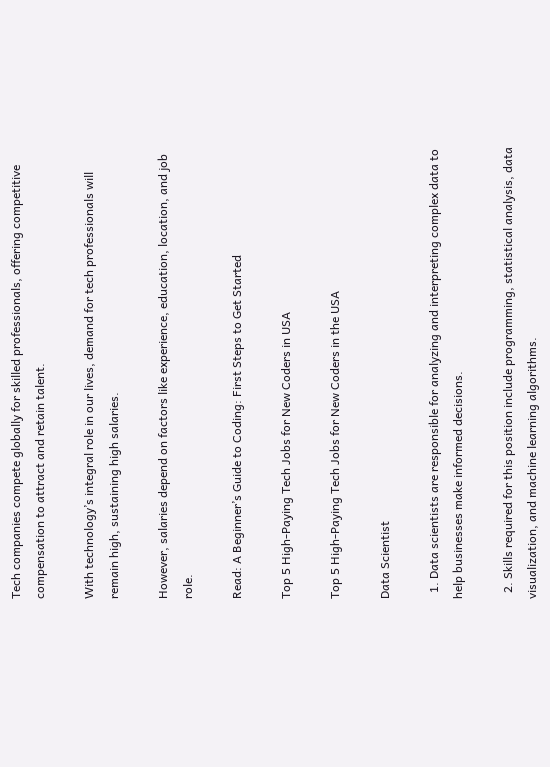Tech companies compete globally for skilled professionals, offering competitive compensation to attract and retain talent.

With technology’s integral role in our lives, demand for tech professionals will remain high, sustaining high salaries.

However, salaries depend on factors like experience, education, location, and job role.

Read: A Beginner’s Guide to Coding: First Steps to Get Started

Top 5 High-Paying Tech Jobs for New Coders in USA

Top 5 High-Paying Tech Jobs for New Coders in the USA

Data Scientist

  1. Data scientists are responsible for analyzing and interpreting complex data to help businesses make informed decisions.

  2. Skills required for this position include programming, statistical analysis, data visualization, and machine learning algorithms.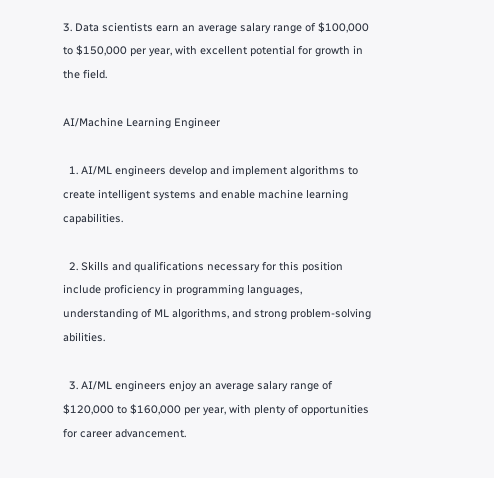3. Data scientists earn an average salary range of $100,000 to $150,000 per year, with excellent potential for growth in the field.

AI/Machine Learning Engineer

  1. AI/ML engineers develop and implement algorithms to create intelligent systems and enable machine learning capabilities.

  2. Skills and qualifications necessary for this position include proficiency in programming languages, understanding of ML algorithms, and strong problem-solving abilities.

  3. AI/ML engineers enjoy an average salary range of $120,000 to $160,000 per year, with plenty of opportunities for career advancement.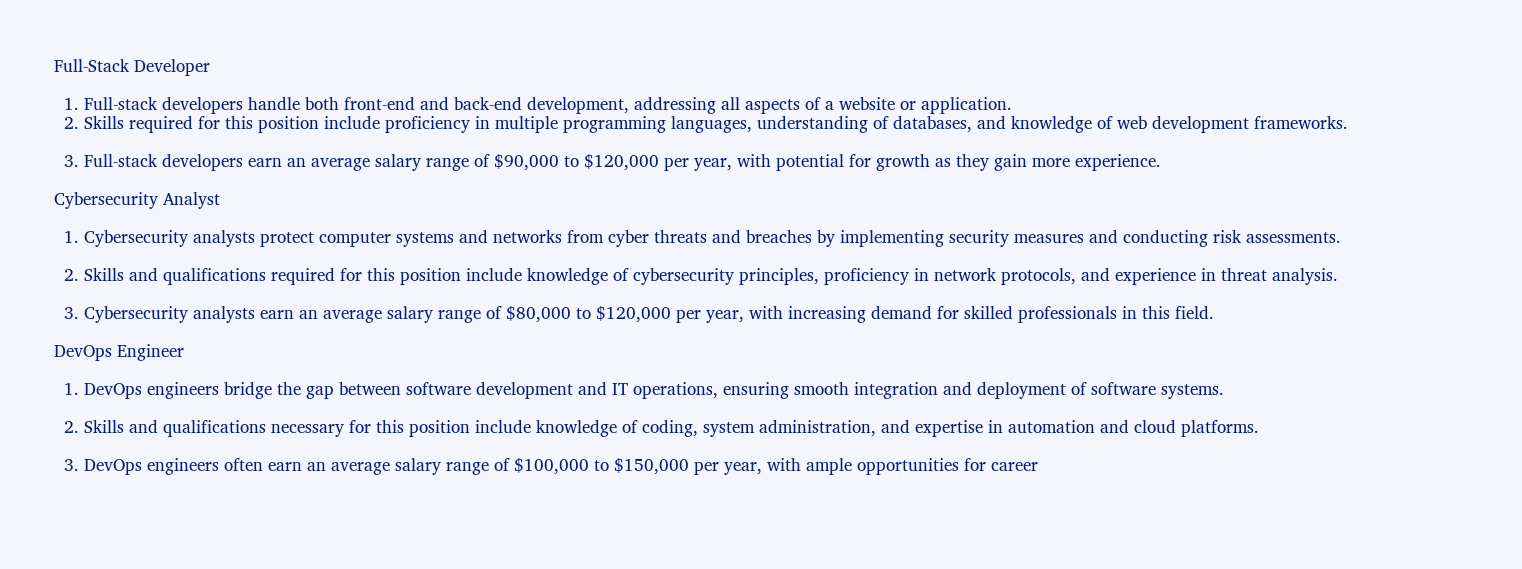Full-Stack Developer

  1. Full-stack developers handle both front-end and back-end development, addressing all aspects of a website or application.
  2. Skills required for this position include proficiency in multiple programming languages, understanding of databases, and knowledge of web development frameworks.

  3. Full-stack developers earn an average salary range of $90,000 to $120,000 per year, with potential for growth as they gain more experience.

Cybersecurity Analyst

  1. Cybersecurity analysts protect computer systems and networks from cyber threats and breaches by implementing security measures and conducting risk assessments.

  2. Skills and qualifications required for this position include knowledge of cybersecurity principles, proficiency in network protocols, and experience in threat analysis.

  3. Cybersecurity analysts earn an average salary range of $80,000 to $120,000 per year, with increasing demand for skilled professionals in this field.

DevOps Engineer

  1. DevOps engineers bridge the gap between software development and IT operations, ensuring smooth integration and deployment of software systems.

  2. Skills and qualifications necessary for this position include knowledge of coding, system administration, and expertise in automation and cloud platforms.

  3. DevOps engineers often earn an average salary range of $100,000 to $150,000 per year, with ample opportunities for career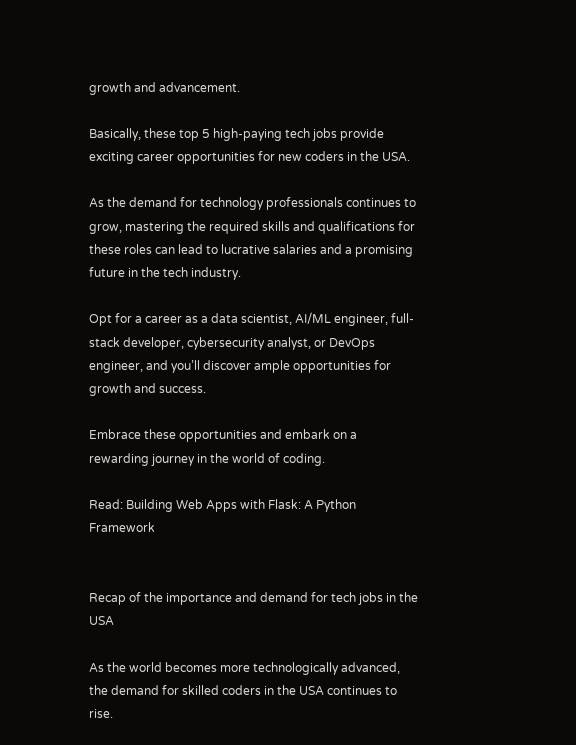growth and advancement.

Basically, these top 5 high-paying tech jobs provide exciting career opportunities for new coders in the USA.

As the demand for technology professionals continues to grow, mastering the required skills and qualifications for these roles can lead to lucrative salaries and a promising future in the tech industry.

Opt for a career as a data scientist, AI/ML engineer, full-stack developer, cybersecurity analyst, or DevOps engineer, and you’ll discover ample opportunities for growth and success.

Embrace these opportunities and embark on a rewarding journey in the world of coding.

Read: Building Web Apps with Flask: A Python Framework


Recap of the importance and demand for tech jobs in the USA

As the world becomes more technologically advanced, the demand for skilled coders in the USA continues to rise.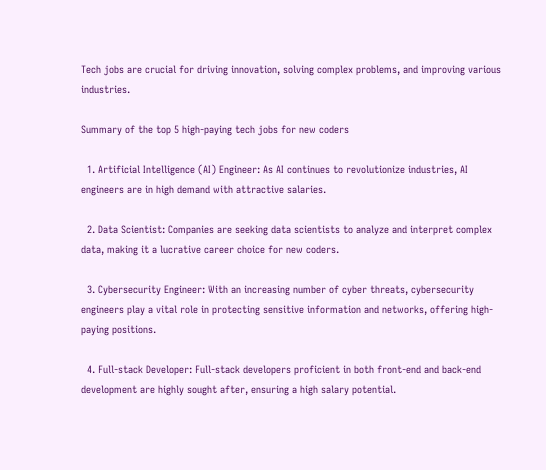Tech jobs are crucial for driving innovation, solving complex problems, and improving various industries.

Summary of the top 5 high-paying tech jobs for new coders

  1. Artificial Intelligence (AI) Engineer: As AI continues to revolutionize industries, AI engineers are in high demand with attractive salaries.

  2. Data Scientist: Companies are seeking data scientists to analyze and interpret complex data, making it a lucrative career choice for new coders.

  3. Cybersecurity Engineer: With an increasing number of cyber threats, cybersecurity engineers play a vital role in protecting sensitive information and networks, offering high-paying positions.

  4. Full-stack Developer: Full-stack developers proficient in both front-end and back-end development are highly sought after, ensuring a high salary potential.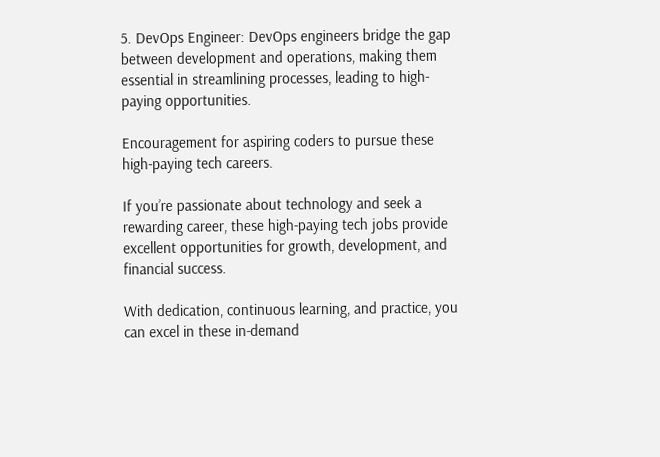5. DevOps Engineer: DevOps engineers bridge the gap between development and operations, making them essential in streamlining processes, leading to high-paying opportunities.

Encouragement for aspiring coders to pursue these high-paying tech careers.

If you’re passionate about technology and seek a rewarding career, these high-paying tech jobs provide excellent opportunities for growth, development, and financial success.

With dedication, continuous learning, and practice, you can excel in these in-demand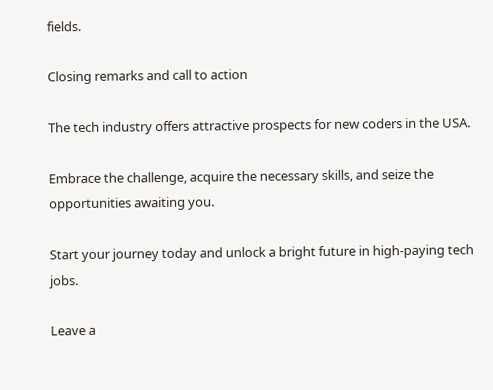fields.

Closing remarks and call to action

The tech industry offers attractive prospects for new coders in the USA.

Embrace the challenge, acquire the necessary skills, and seize the opportunities awaiting you.

Start your journey today and unlock a bright future in high-paying tech jobs.

Leave a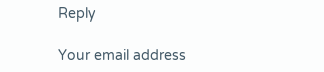Reply

Your email address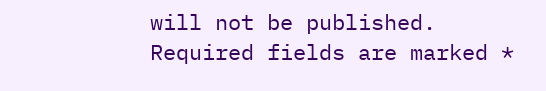will not be published. Required fields are marked *